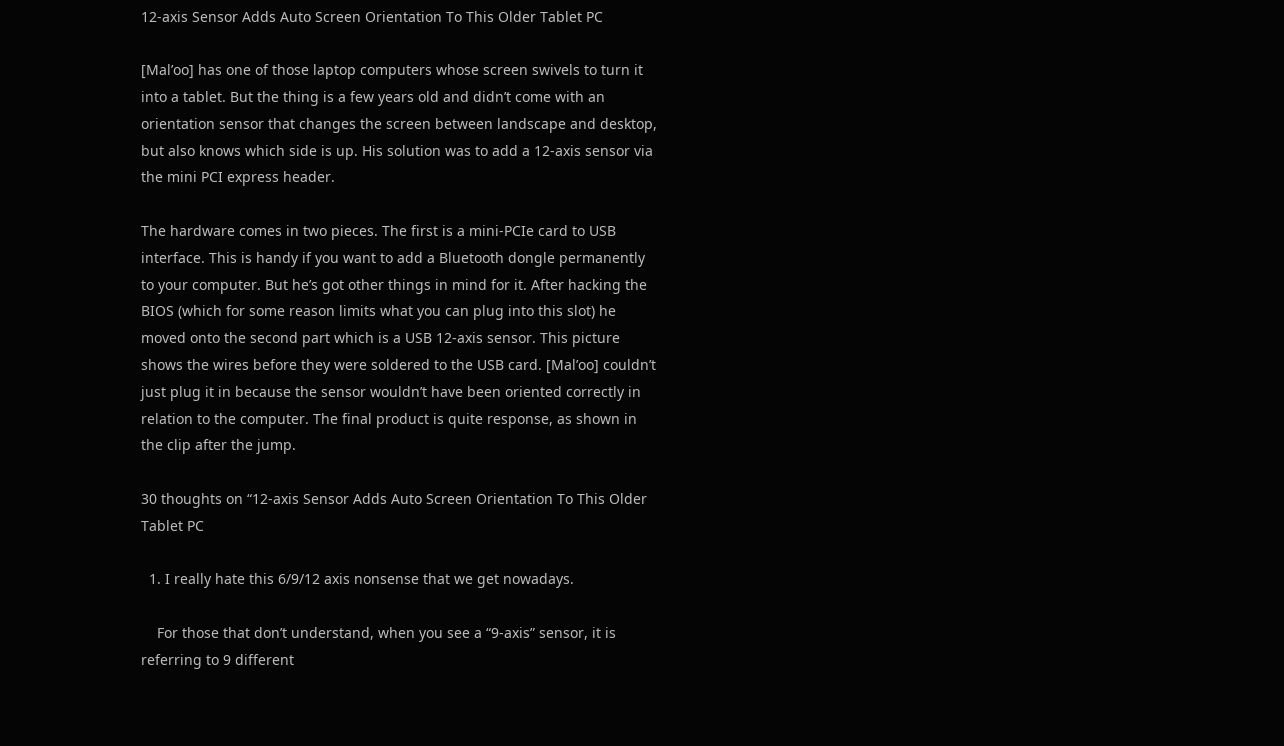12-axis Sensor Adds Auto Screen Orientation To This Older Tablet PC

[Mal’oo] has one of those laptop computers whose screen swivels to turn it into a tablet. But the thing is a few years old and didn’t come with an orientation sensor that changes the screen between landscape and desktop, but also knows which side is up. His solution was to add a 12-axis sensor via the mini PCI express header.

The hardware comes in two pieces. The first is a mini-PCIe card to USB interface. This is handy if you want to add a Bluetooth dongle permanently to your computer. But he’s got other things in mind for it. After hacking the BIOS (which for some reason limits what you can plug into this slot) he moved onto the second part which is a USB 12-axis sensor. This picture shows the wires before they were soldered to the USB card. [Mal’oo] couldn’t just plug it in because the sensor wouldn’t have been oriented correctly in relation to the computer. The final product is quite response, as shown in the clip after the jump.

30 thoughts on “12-axis Sensor Adds Auto Screen Orientation To This Older Tablet PC

  1. I really hate this 6/9/12 axis nonsense that we get nowadays.

    For those that don’t understand, when you see a “9-axis” sensor, it is referring to 9 different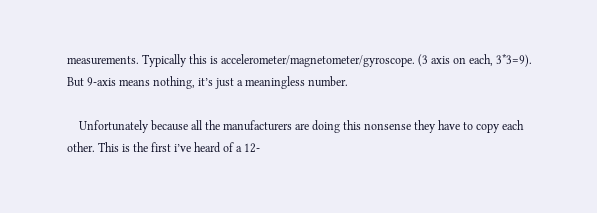measurements. Typically this is accelerometer/magnetometer/gyroscope. (3 axis on each, 3*3=9). But 9-axis means nothing, it’s just a meaningless number.

    Unfortunately because all the manufacturers are doing this nonsense they have to copy each other. This is the first i’ve heard of a 12-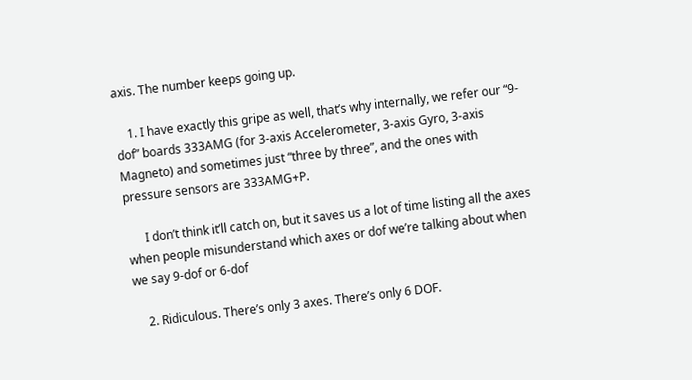axis. The number keeps going up.

    1. I have exactly this gripe as well, that’s why internally, we refer our “9-dof” boards 333AMG (for 3-axis Accelerometer, 3-axis Gyro, 3-axis Magneto) and sometimes just “three by three”, and the ones with pressure sensors are 333AMG+P.

      I don’t think it’ll catch on, but it saves us a lot of time listing all the axes when people misunderstand which axes or dof we’re talking about when we say 9-dof or 6-dof

    2. Ridiculous. There’s only 3 axes. There’s only 6 DOF.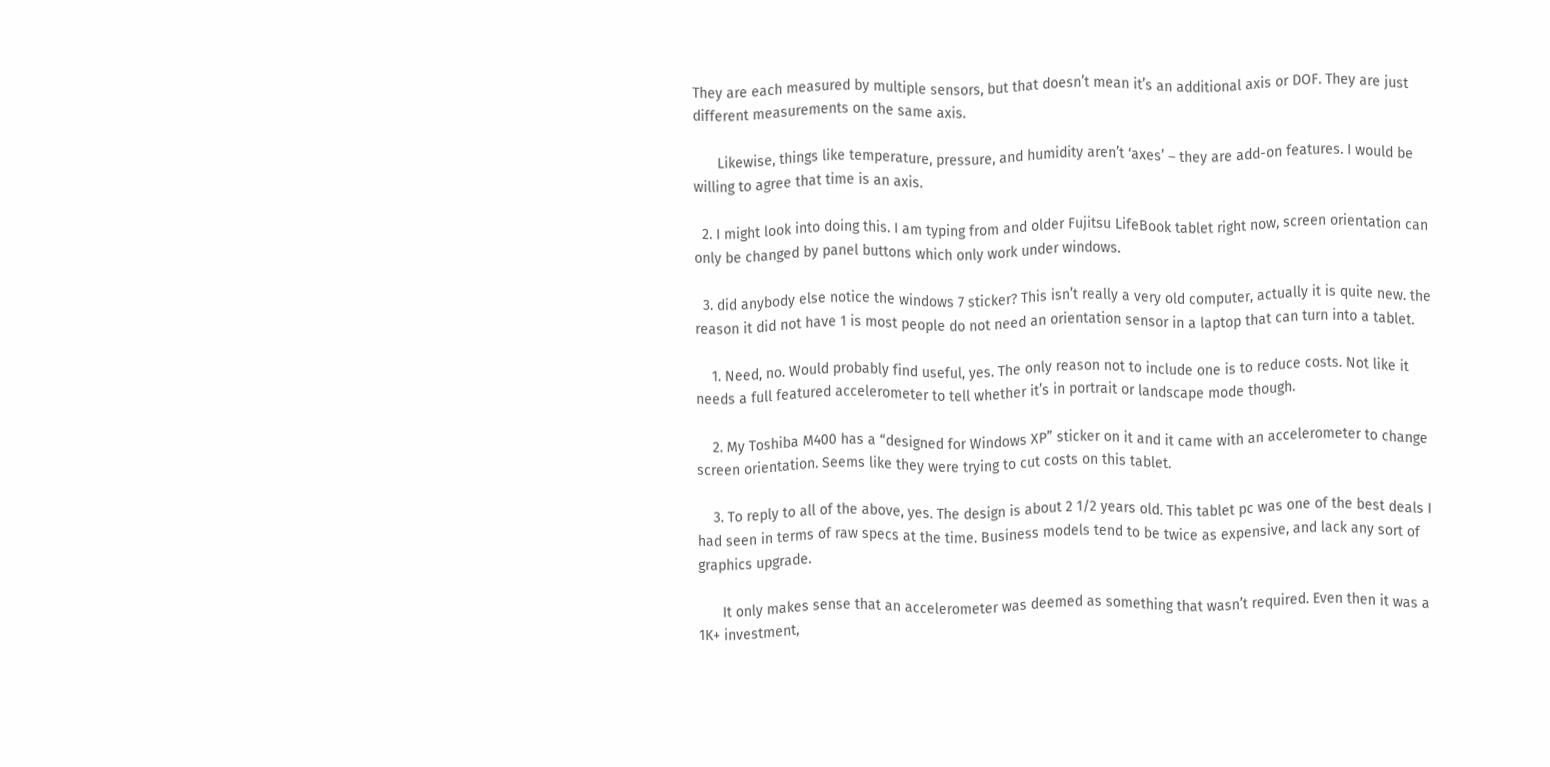They are each measured by multiple sensors, but that doesn’t mean it’s an additional axis or DOF. They are just different measurements on the same axis.

      Likewise, things like temperature, pressure, and humidity aren’t ‘axes’ – they are add-on features. I would be willing to agree that time is an axis.

  2. I might look into doing this. I am typing from and older Fujitsu LifeBook tablet right now, screen orientation can only be changed by panel buttons which only work under windows.

  3. did anybody else notice the windows 7 sticker? This isn’t really a very old computer, actually it is quite new. the reason it did not have 1 is most people do not need an orientation sensor in a laptop that can turn into a tablet.

    1. Need, no. Would probably find useful, yes. The only reason not to include one is to reduce costs. Not like it needs a full featured accelerometer to tell whether it’s in portrait or landscape mode though.

    2. My Toshiba M400 has a “designed for Windows XP” sticker on it and it came with an accelerometer to change screen orientation. Seems like they were trying to cut costs on this tablet.

    3. To reply to all of the above, yes. The design is about 2 1/2 years old. This tablet pc was one of the best deals I had seen in terms of raw specs at the time. Business models tend to be twice as expensive, and lack any sort of graphics upgrade.

      It only makes sense that an accelerometer was deemed as something that wasn’t required. Even then it was a 1K+ investment,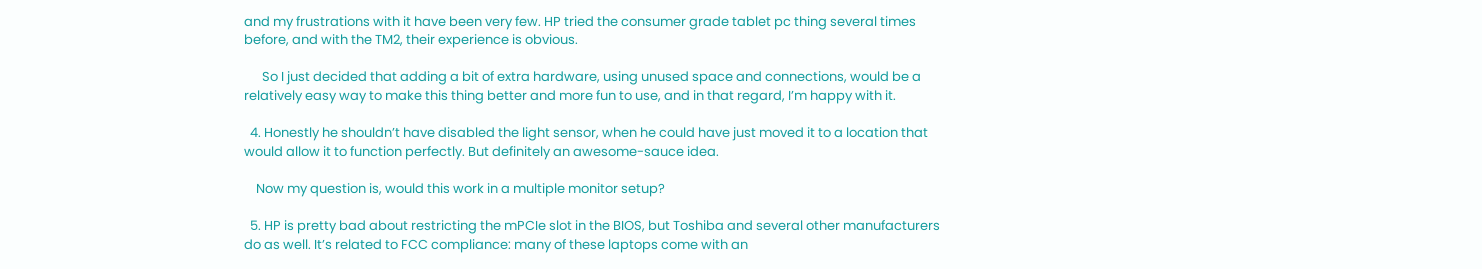and my frustrations with it have been very few. HP tried the consumer grade tablet pc thing several times before, and with the TM2, their experience is obvious.

      So I just decided that adding a bit of extra hardware, using unused space and connections, would be a relatively easy way to make this thing better and more fun to use, and in that regard, I’m happy with it.

  4. Honestly he shouldn’t have disabled the light sensor, when he could have just moved it to a location that would allow it to function perfectly. But definitely an awesome-sauce idea.

    Now my question is, would this work in a multiple monitor setup?

  5. HP is pretty bad about restricting the mPCIe slot in the BIOS, but Toshiba and several other manufacturers do as well. It’s related to FCC compliance: many of these laptops come with an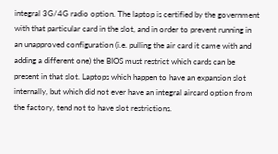integral 3G/4G radio option. The laptop is certified by the government with that particular card in the slot, and in order to prevent running in an unapproved configuration (i.e. pulling the air card it came with and adding a different one) the BIOS must restrict which cards can be present in that slot. Laptops which happen to have an expansion slot internally, but which did not ever have an integral aircard option from the factory, tend not to have slot restrictions.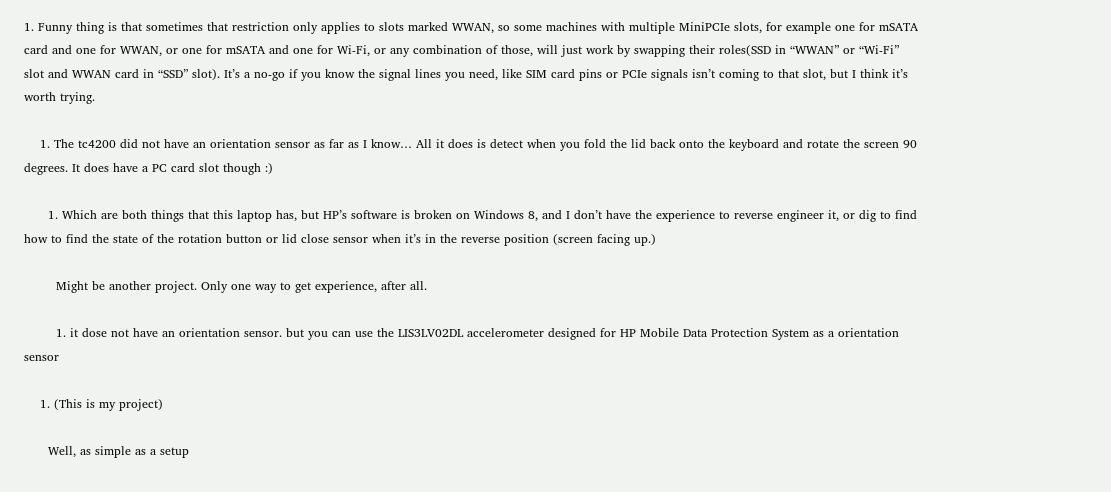1. Funny thing is that sometimes that restriction only applies to slots marked WWAN, so some machines with multiple MiniPCIe slots, for example one for mSATA card and one for WWAN, or one for mSATA and one for Wi-Fi, or any combination of those, will just work by swapping their roles(SSD in “WWAN” or “Wi-Fi” slot and WWAN card in “SSD” slot). It’s a no-go if you know the signal lines you need, like SIM card pins or PCIe signals isn’t coming to that slot, but I think it’s worth trying.

    1. The tc4200 did not have an orientation sensor as far as I know… All it does is detect when you fold the lid back onto the keyboard and rotate the screen 90 degrees. It does have a PC card slot though :)

      1. Which are both things that this laptop has, but HP’s software is broken on Windows 8, and I don’t have the experience to reverse engineer it, or dig to find how to find the state of the rotation button or lid close sensor when it’s in the reverse position (screen facing up.)

        Might be another project. Only one way to get experience, after all.

        1. it dose not have an orientation sensor. but you can use the LIS3LV02DL accelerometer designed for HP Mobile Data Protection System as a orientation sensor

    1. (This is my project)

      Well, as simple as a setup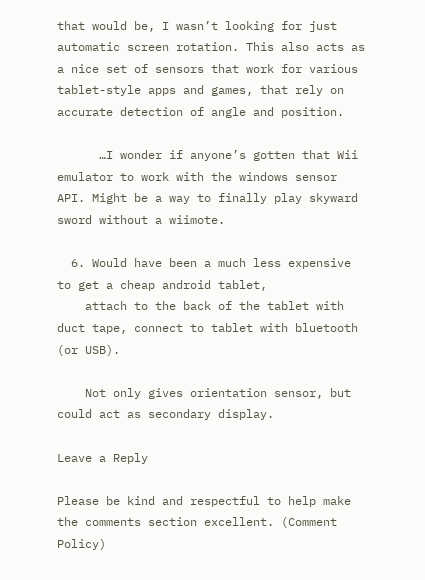that would be, I wasn’t looking for just automatic screen rotation. This also acts as a nice set of sensors that work for various tablet-style apps and games, that rely on accurate detection of angle and position.

      …I wonder if anyone’s gotten that Wii emulator to work with the windows sensor API. Might be a way to finally play skyward sword without a wiimote.

  6. Would have been a much less expensive to get a cheap android tablet,
    attach to the back of the tablet with duct tape, connect to tablet with bluetooth (or USB).

    Not only gives orientation sensor, but could act as secondary display.

Leave a Reply

Please be kind and respectful to help make the comments section excellent. (Comment Policy)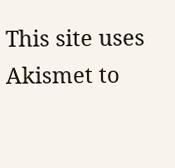This site uses Akismet to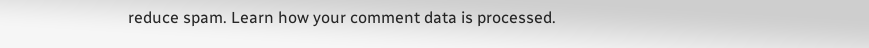reduce spam. Learn how your comment data is processed.